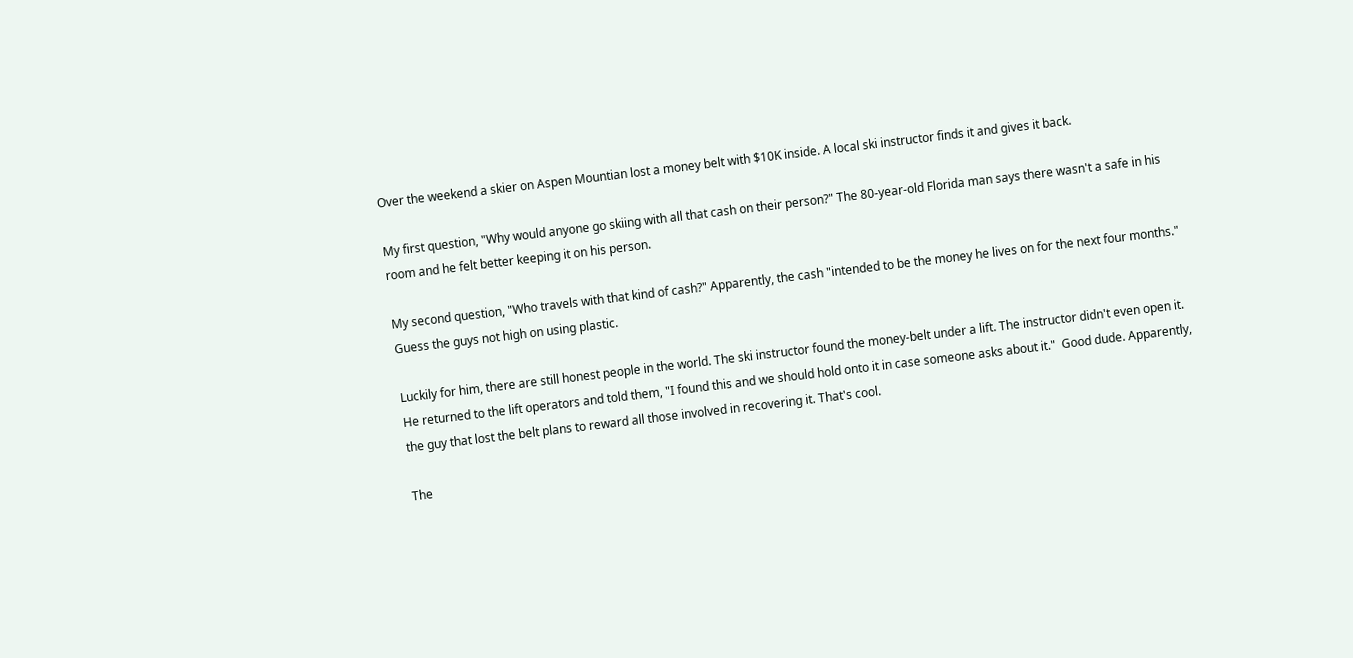Over the weekend a skier on Aspen Mountian lost a money belt with $10K inside. A local ski instructor finds it and gives it back.

My first question, "Why would anyone go skiing with all that cash on their person?" The 80-year-old Florida man says there wasn't a safe in his room and he felt better keeping it on his person.

My second question, "Who travels with that kind of cash?" Apparently, the cash "intended to be the money he lives on for the next four months." Guess the guys not high on using plastic.

Luckily for him, there are still honest people in the world. The ski instructor found the money-belt under a lift. The instructor didn't even open it. He returned to the lift operators and told them, "I found this and we should hold onto it in case someone asks about it."  Good dude. Apparently, the guy that lost the belt plans to reward all those involved in recovering it. That's cool.

The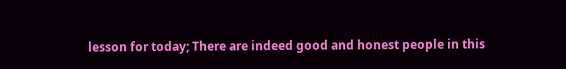lesson for today; There are indeed good and honest people in this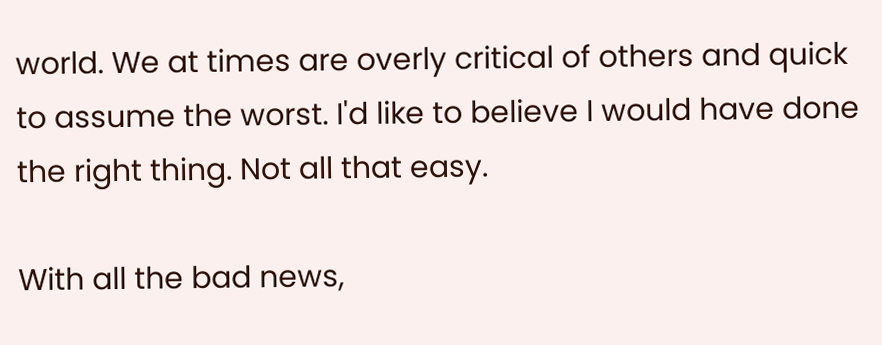world. We at times are overly critical of others and quick to assume the worst. I'd like to believe I would have done the right thing. Not all that easy.

With all the bad news,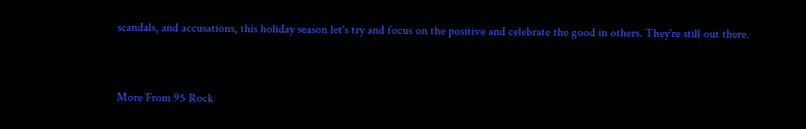scandals, and accusations, this holiday season let's try and focus on the positive and celebrate the good in others. They're still out there.


More From 95 Rock